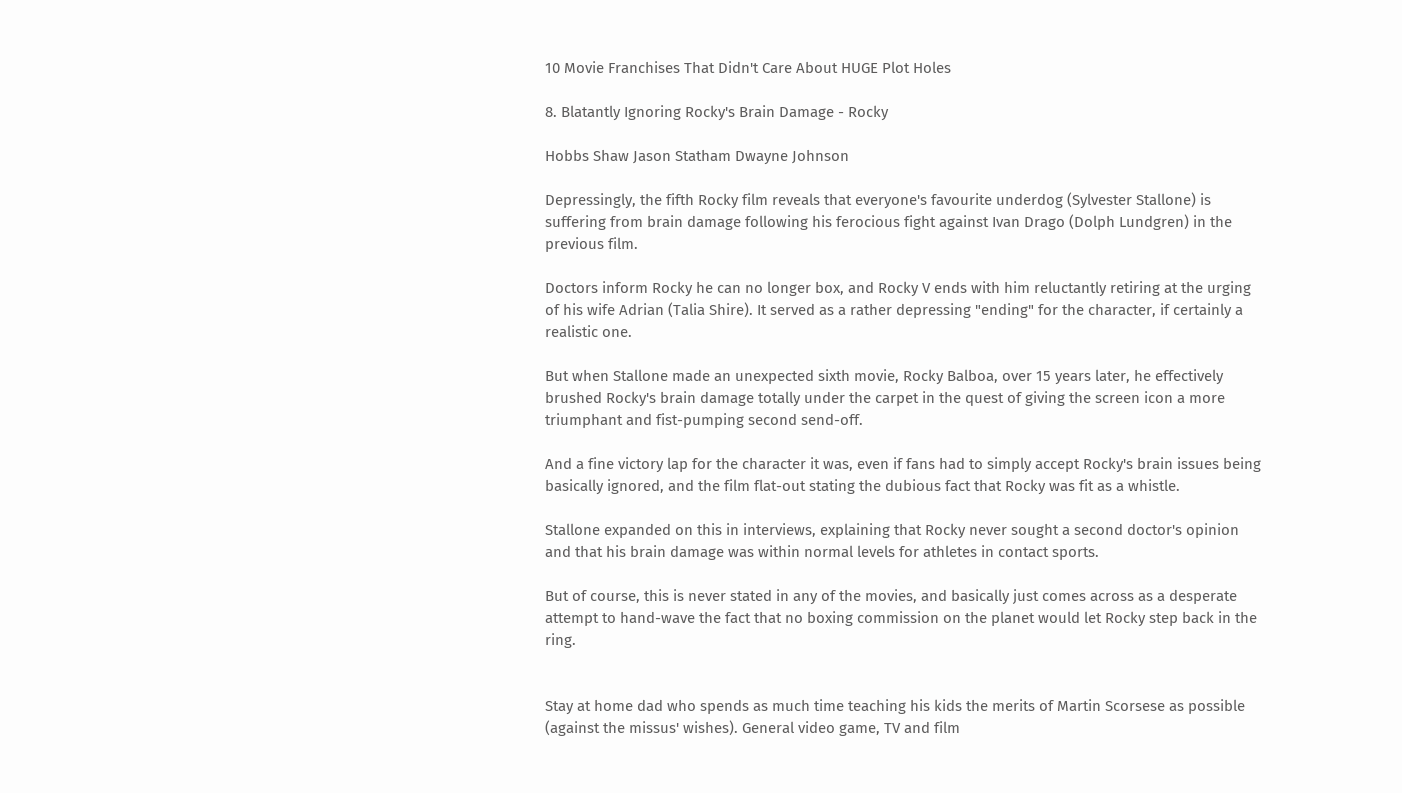10 Movie Franchises That Didn't Care About HUGE Plot Holes

8. Blatantly Ignoring Rocky's Brain Damage - Rocky

Hobbs Shaw Jason Statham Dwayne Johnson

Depressingly, the fifth Rocky film reveals that everyone's favourite underdog (Sylvester Stallone) is suffering from brain damage following his ferocious fight against Ivan Drago (Dolph Lundgren) in the previous film.

Doctors inform Rocky he can no longer box, and Rocky V ends with him reluctantly retiring at the urging of his wife Adrian (Talia Shire). It served as a rather depressing "ending" for the character, if certainly a realistic one.

But when Stallone made an unexpected sixth movie, Rocky Balboa, over 15 years later, he effectively brushed Rocky's brain damage totally under the carpet in the quest of giving the screen icon a more triumphant and fist-pumping second send-off.

And a fine victory lap for the character it was, even if fans had to simply accept Rocky's brain issues being basically ignored, and the film flat-out stating the dubious fact that Rocky was fit as a whistle.

Stallone expanded on this in interviews, explaining that Rocky never sought a second doctor's opinion and that his brain damage was within normal levels for athletes in contact sports.

But of course, this is never stated in any of the movies, and basically just comes across as a desperate attempt to hand-wave the fact that no boxing commission on the planet would let Rocky step back in the ring.


Stay at home dad who spends as much time teaching his kids the merits of Martin Scorsese as possible (against the missus' wishes). General video game, TV and film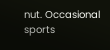nut. Occasional sports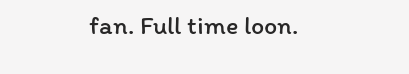fan. Full time loon.